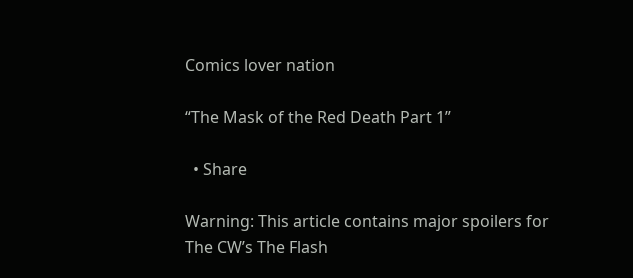Comics lover nation

“The Mask of the Red Death Part 1”

  • Share

Warning: This article contains major spoilers for The CW’s The Flash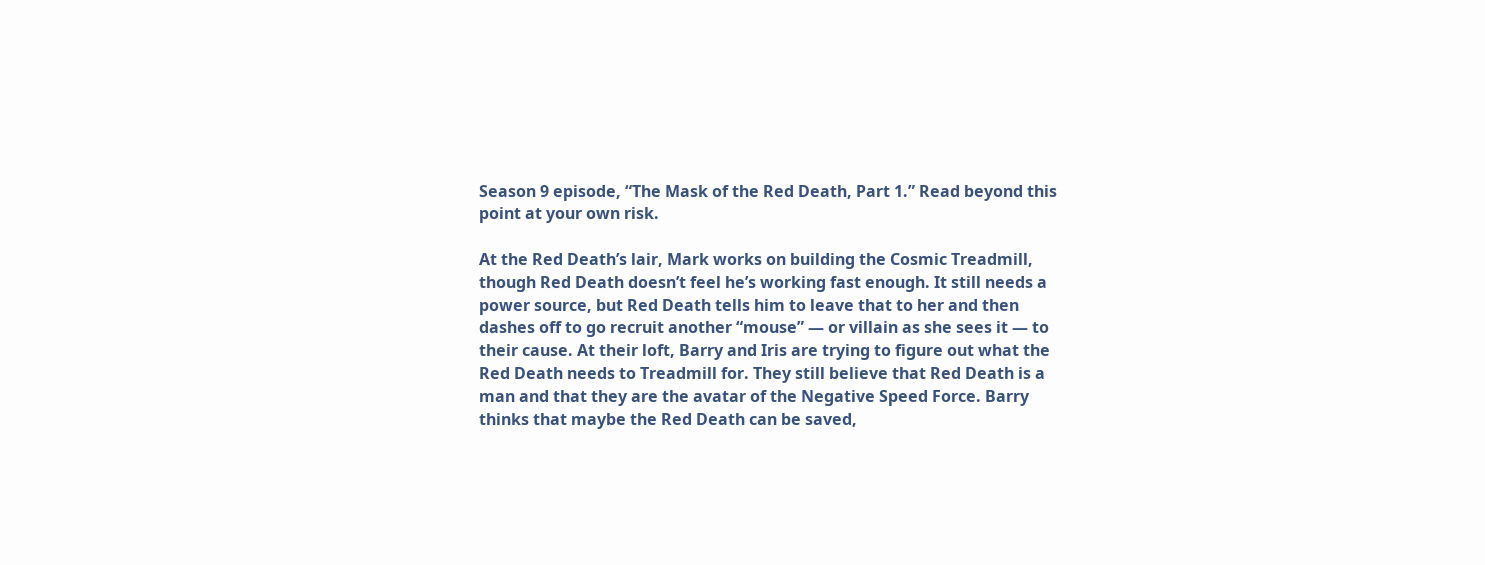Season 9 episode, “The Mask of the Red Death, Part 1.” Read beyond this point at your own risk.

At the Red Death’s lair, Mark works on building the Cosmic Treadmill, though Red Death doesn’t feel he’s working fast enough. It still needs a power source, but Red Death tells him to leave that to her and then dashes off to go recruit another “mouse” — or villain as she sees it — to their cause. At their loft, Barry and Iris are trying to figure out what the Red Death needs to Treadmill for. They still believe that Red Death is a man and that they are the avatar of the Negative Speed Force. Barry thinks that maybe the Red Death can be saved,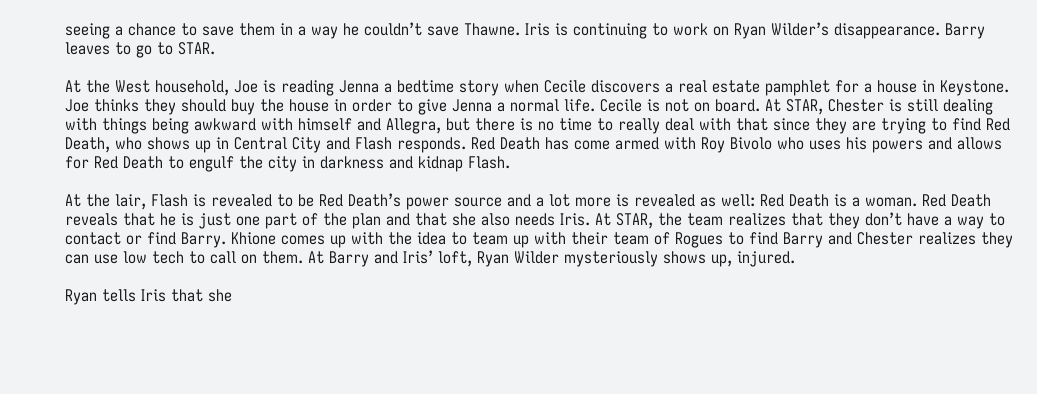seeing a chance to save them in a way he couldn’t save Thawne. Iris is continuing to work on Ryan Wilder’s disappearance. Barry leaves to go to STAR.

At the West household, Joe is reading Jenna a bedtime story when Cecile discovers a real estate pamphlet for a house in Keystone. Joe thinks they should buy the house in order to give Jenna a normal life. Cecile is not on board. At STAR, Chester is still dealing with things being awkward with himself and Allegra, but there is no time to really deal with that since they are trying to find Red Death, who shows up in Central City and Flash responds. Red Death has come armed with Roy Bivolo who uses his powers and allows for Red Death to engulf the city in darkness and kidnap Flash.

At the lair, Flash is revealed to be Red Death’s power source and a lot more is revealed as well: Red Death is a woman. Red Death reveals that he is just one part of the plan and that she also needs Iris. At STAR, the team realizes that they don’t have a way to contact or find Barry. Khione comes up with the idea to team up with their team of Rogues to find Barry and Chester realizes they can use low tech to call on them. At Barry and Iris’ loft, Ryan Wilder mysteriously shows up, injured.

Ryan tells Iris that she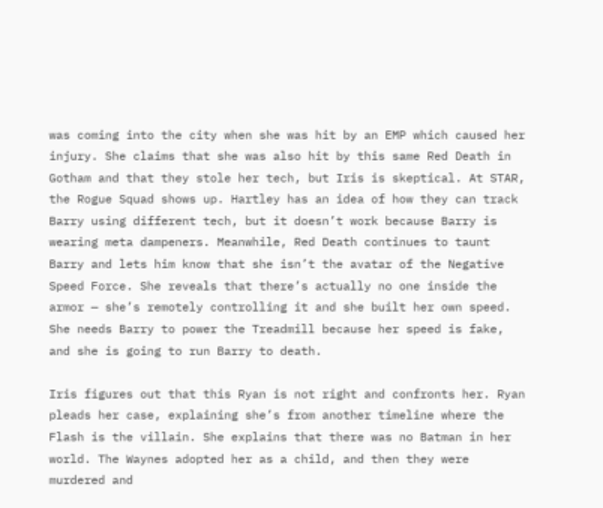was coming into the city when she was hit by an EMP which caused her injury. She claims that she was also hit by this same Red Death in Gotham and that they stole her tech, but Iris is skeptical. At STAR, the Rogue Squad shows up. Hartley has an idea of how they can track Barry using different tech, but it doesn’t work because Barry is wearing meta dampeners. Meanwhile, Red Death continues to taunt Barry and lets him know that she isn’t the avatar of the Negative Speed Force. She reveals that there’s actually no one inside the armor — she’s remotely controlling it and she built her own speed. She needs Barry to power the Treadmill because her speed is fake, and she is going to run Barry to death.

Iris figures out that this Ryan is not right and confronts her. Ryan pleads her case, explaining she’s from another timeline where the Flash is the villain. She explains that there was no Batman in her world. The Waynes adopted her as a child, and then they were murdered and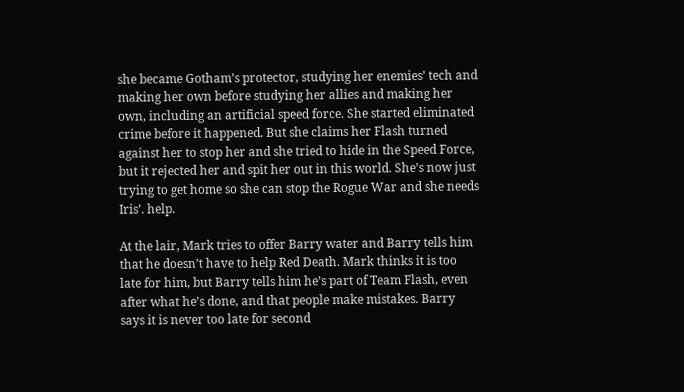she became Gotham’s protector, studying her enemies’ tech and making her own before studying her allies and making her own, including an artificial speed force. She started eliminated crime before it happened. But she claims her Flash turned against her to stop her and she tried to hide in the Speed Force, but it rejected her and spit her out in this world. She’s now just trying to get home so she can stop the Rogue War and she needs Iris’. help.

At the lair, Mark tries to offer Barry water and Barry tells him that he doesn’t have to help Red Death. Mark thinks it is too late for him, but Barry tells him he’s part of Team Flash, even after what he’s done, and that people make mistakes. Barry says it is never too late for second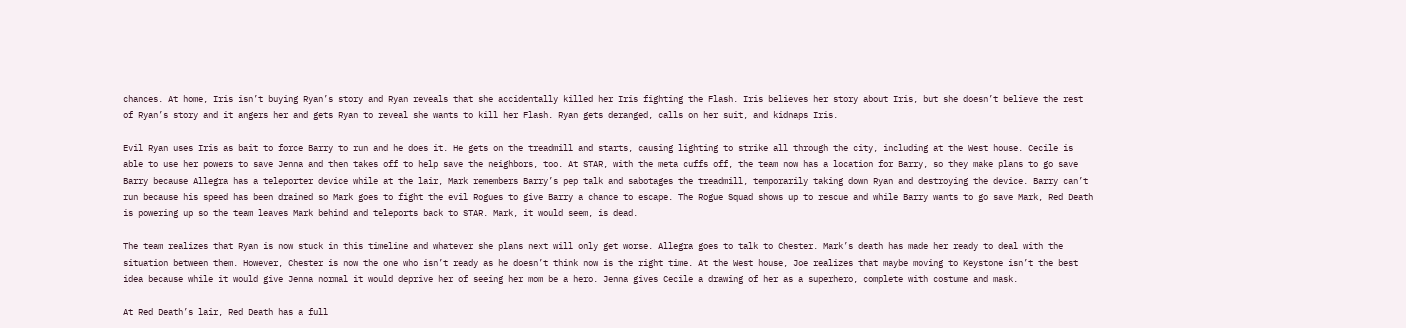chances. At home, Iris isn’t buying Ryan’s story and Ryan reveals that she accidentally killed her Iris fighting the Flash. Iris believes her story about Iris, but she doesn’t believe the rest of Ryan’s story and it angers her and gets Ryan to reveal she wants to kill her Flash. Ryan gets deranged, calls on her suit, and kidnaps Iris.

Evil Ryan uses Iris as bait to force Barry to run and he does it. He gets on the treadmill and starts, causing lighting to strike all through the city, including at the West house. Cecile is able to use her powers to save Jenna and then takes off to help save the neighbors, too. At STAR, with the meta cuffs off, the team now has a location for Barry, so they make plans to go save Barry because Allegra has a teleporter device while at the lair, Mark remembers Barry’s pep talk and sabotages the treadmill, temporarily taking down Ryan and destroying the device. Barry can’t run because his speed has been drained so Mark goes to fight the evil Rogues to give Barry a chance to escape. The Rogue Squad shows up to rescue and while Barry wants to go save Mark, Red Death is powering up so the team leaves Mark behind and teleports back to STAR. Mark, it would seem, is dead.

The team realizes that Ryan is now stuck in this timeline and whatever she plans next will only get worse. Allegra goes to talk to Chester. Mark’s death has made her ready to deal with the situation between them. However, Chester is now the one who isn’t ready as he doesn’t think now is the right time. At the West house, Joe realizes that maybe moving to Keystone isn’t the best idea because while it would give Jenna normal it would deprive her of seeing her mom be a hero. Jenna gives Cecile a drawing of her as a superhero, complete with costume and mask.

At Red Death’s lair, Red Death has a full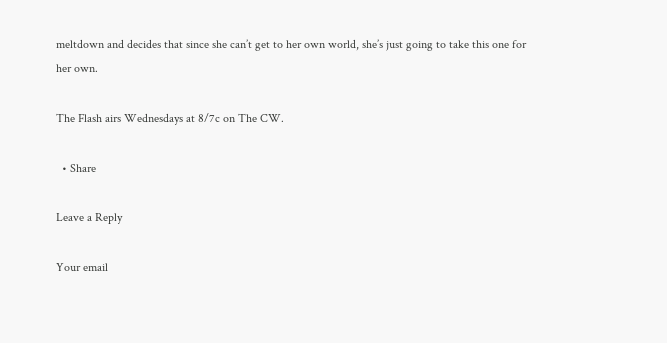meltdown and decides that since she can’t get to her own world, she’s just going to take this one for her own.

The Flash airs Wednesdays at 8/7c on The CW.

  • Share

Leave a Reply

Your email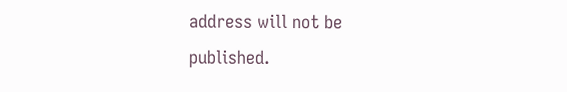address will not be published.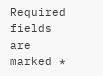Required fields are marked *